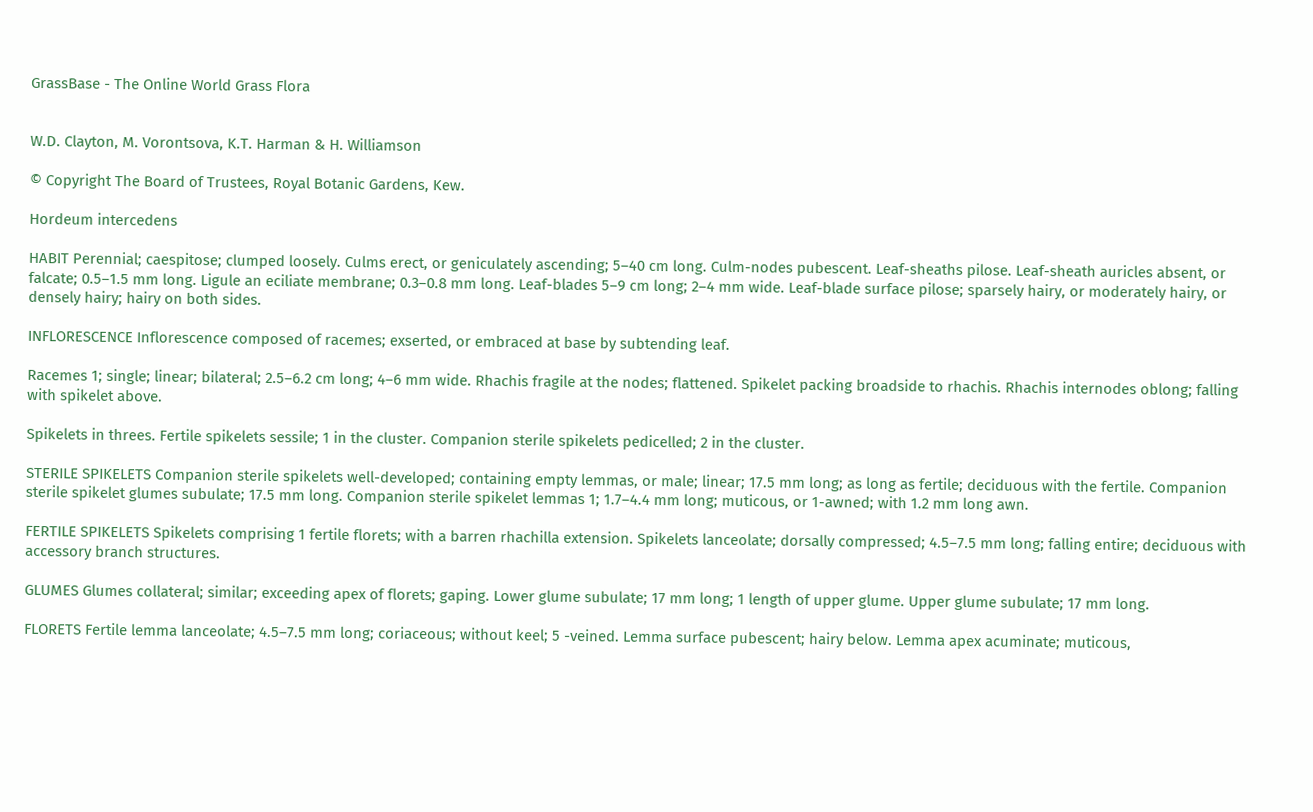GrassBase - The Online World Grass Flora


W.D. Clayton, M. Vorontsova, K.T. Harman & H. Williamson

© Copyright The Board of Trustees, Royal Botanic Gardens, Kew.

Hordeum intercedens

HABIT Perennial; caespitose; clumped loosely. Culms erect, or geniculately ascending; 5–40 cm long. Culm-nodes pubescent. Leaf-sheaths pilose. Leaf-sheath auricles absent, or falcate; 0.5–1.5 mm long. Ligule an eciliate membrane; 0.3–0.8 mm long. Leaf-blades 5–9 cm long; 2–4 mm wide. Leaf-blade surface pilose; sparsely hairy, or moderately hairy, or densely hairy; hairy on both sides.

INFLORESCENCE Inflorescence composed of racemes; exserted, or embraced at base by subtending leaf.

Racemes 1; single; linear; bilateral; 2.5–6.2 cm long; 4–6 mm wide. Rhachis fragile at the nodes; flattened. Spikelet packing broadside to rhachis. Rhachis internodes oblong; falling with spikelet above.

Spikelets in threes. Fertile spikelets sessile; 1 in the cluster. Companion sterile spikelets pedicelled; 2 in the cluster.

STERILE SPIKELETS Companion sterile spikelets well-developed; containing empty lemmas, or male; linear; 17.5 mm long; as long as fertile; deciduous with the fertile. Companion sterile spikelet glumes subulate; 17.5 mm long. Companion sterile spikelet lemmas 1; 1.7–4.4 mm long; muticous, or 1-awned; with 1.2 mm long awn.

FERTILE SPIKELETS Spikelets comprising 1 fertile florets; with a barren rhachilla extension. Spikelets lanceolate; dorsally compressed; 4.5–7.5 mm long; falling entire; deciduous with accessory branch structures.

GLUMES Glumes collateral; similar; exceeding apex of florets; gaping. Lower glume subulate; 17 mm long; 1 length of upper glume. Upper glume subulate; 17 mm long.

FLORETS Fertile lemma lanceolate; 4.5–7.5 mm long; coriaceous; without keel; 5 -veined. Lemma surface pubescent; hairy below. Lemma apex acuminate; muticous,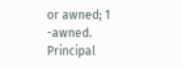or awned; 1 -awned. Principal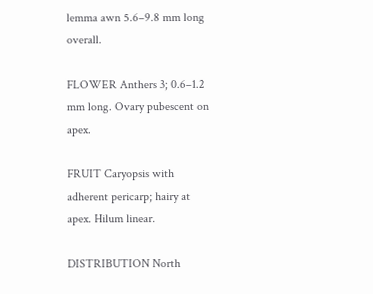lemma awn 5.6–9.8 mm long overall.

FLOWER Anthers 3; 0.6–1.2 mm long. Ovary pubescent on apex.

FRUIT Caryopsis with adherent pericarp; hairy at apex. Hilum linear.

DISTRIBUTION North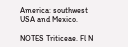America: southwest USA and Mexico.

NOTES Triticeae. Fl N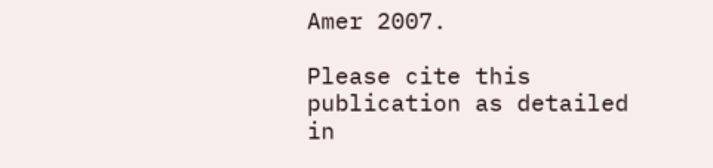Amer 2007.

Please cite this publication as detailed in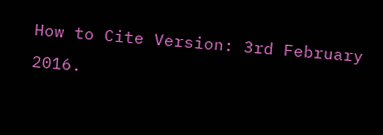How to Cite Version: 3rd February 2016.